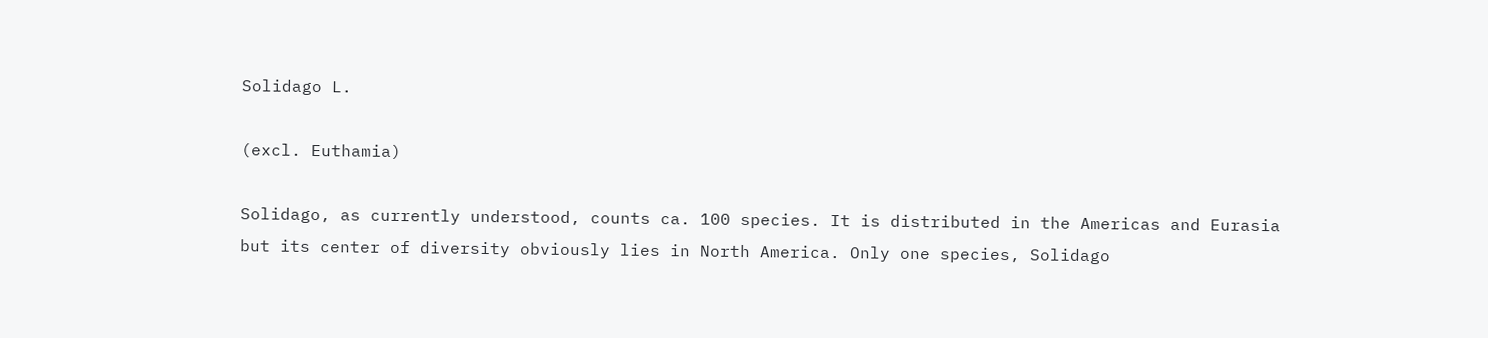Solidago L.

(excl. Euthamia)

Solidago, as currently understood, counts ca. 100 species. It is distributed in the Americas and Eurasia but its center of diversity obviously lies in North America. Only one species, Solidago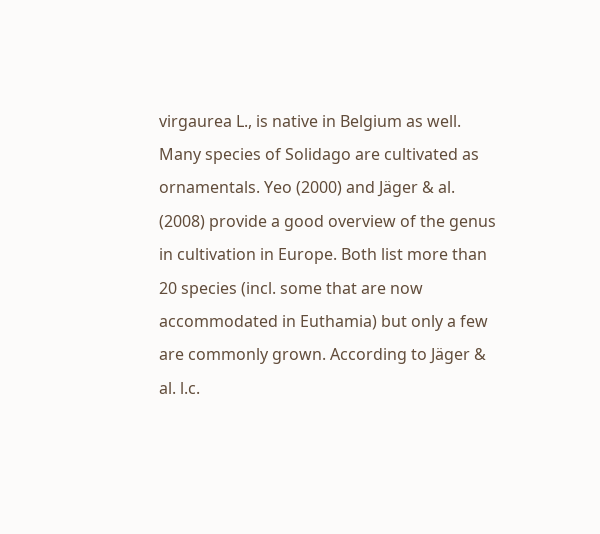virgaurea L., is native in Belgium as well. Many species of Solidago are cultivated as ornamentals. Yeo (2000) and Jäger & al. (2008) provide a good overview of the genus in cultivation in Europe. Both list more than 20 species (incl. some that are now accommodated in Euthamia) but only a few are commonly grown. According to Jäger & al. l.c.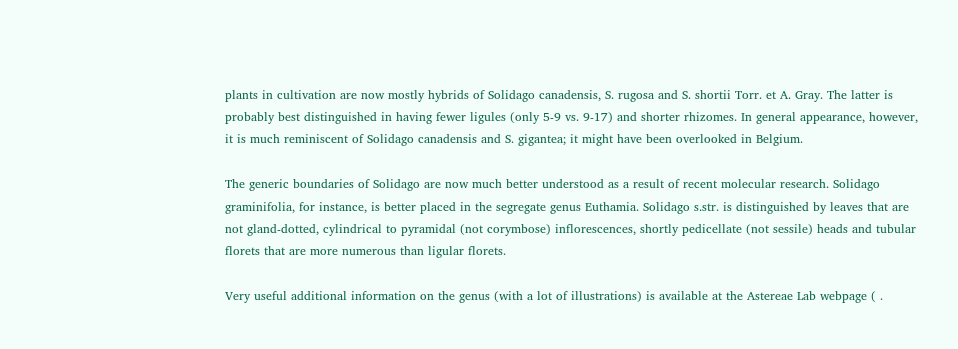plants in cultivation are now mostly hybrids of Solidago canadensis, S. rugosa and S. shortii Torr. et A. Gray. The latter is probably best distinguished in having fewer ligules (only 5-9 vs. 9-17) and shorter rhizomes. In general appearance, however, it is much reminiscent of Solidago canadensis and S. gigantea; it might have been overlooked in Belgium.

The generic boundaries of Solidago are now much better understood as a result of recent molecular research. Solidago graminifolia, for instance, is better placed in the segregate genus Euthamia. Solidago s.str. is distinguished by leaves that are not gland-dotted, cylindrical to pyramidal (not corymbose) inflorescences, shortly pedicellate (not sessile) heads and tubular florets that are more numerous than ligular florets.

Very useful additional information on the genus (with a lot of illustrations) is available at the Astereae Lab webpage ( .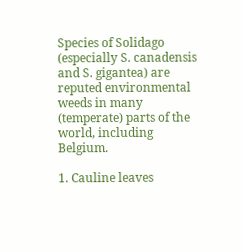Species of Solidago (especially S. canadensis and S. gigantea) are reputed environmental weeds in many (temperate) parts of the world, including Belgium.

1. Cauline leaves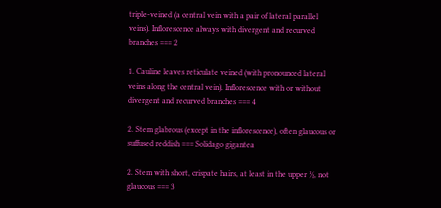triple-veined (a central vein with a pair of lateral parallel veins). Inflorescence always with divergent and recurved branches === 2

1. Cauline leaves reticulate veined (with pronounced lateral veins along the central vein). Inflorescence with or without divergent and recurved branches === 4

2. Stem glabrous (except in the inflorescence), often glaucous or suffused reddish === Solidago gigantea

2. Stem with short, crispate hairs, at least in the upper ½, not glaucous === 3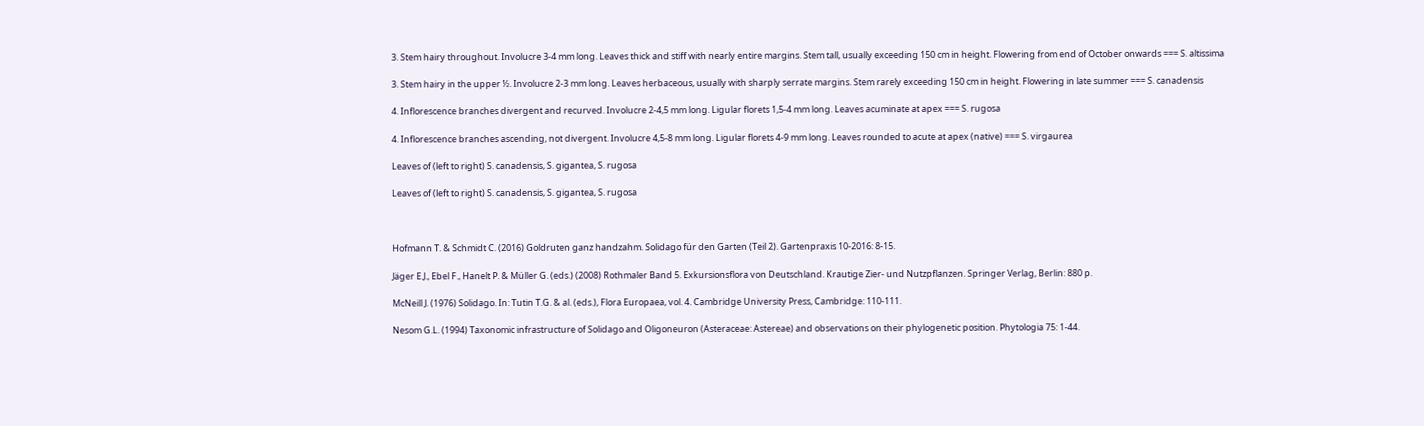3. Stem hairy throughout. Involucre 3-4 mm long. Leaves thick and stiff with nearly entire margins. Stem tall, usually exceeding 150 cm in height. Flowering from end of October onwards === S. altissima

3. Stem hairy in the upper ½. Involucre 2-3 mm long. Leaves herbaceous, usually with sharply serrate margins. Stem rarely exceeding 150 cm in height. Flowering in late summer === S. canadensis

4. Inflorescence branches divergent and recurved. Involucre 2-4,5 mm long. Ligular florets 1,5-4 mm long. Leaves acuminate at apex === S. rugosa

4. Inflorescence branches ascending, not divergent. Involucre 4,5-8 mm long. Ligular florets 4-9 mm long. Leaves rounded to acute at apex (native) === S. virgaurea

Leaves of (left to right) S. canadensis, S. gigantea, S. rugosa

Leaves of (left to right) S. canadensis, S. gigantea, S. rugosa



Hofmann T. & Schmidt C. (2016) Goldruten ganz handzahm. Solidago für den Garten (Teil 2). Gartenpraxis 10-2016: 8-15.

Jäger E.J., Ebel F., Hanelt P. & Müller G. (eds.) (2008) Rothmaler Band 5. Exkursionsflora von Deutschland. Krautige Zier- und Nutzpflanzen. Springer Verlag, Berlin: 880 p.

McNeill J. (1976) Solidago. In: Tutin T.G. & al. (eds.), Flora Europaea, vol. 4. Cambridge University Press, Cambridge: 110-111.

Nesom G.L. (1994) Taxonomic infrastructure of Solidago and Oligoneuron (Asteraceae: Astereae) and observations on their phylogenetic position. Phytologia 75: 1-44.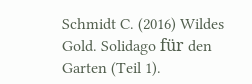Schmidt C. (2016) Wildes Gold. Solidago für den Garten (Teil 1).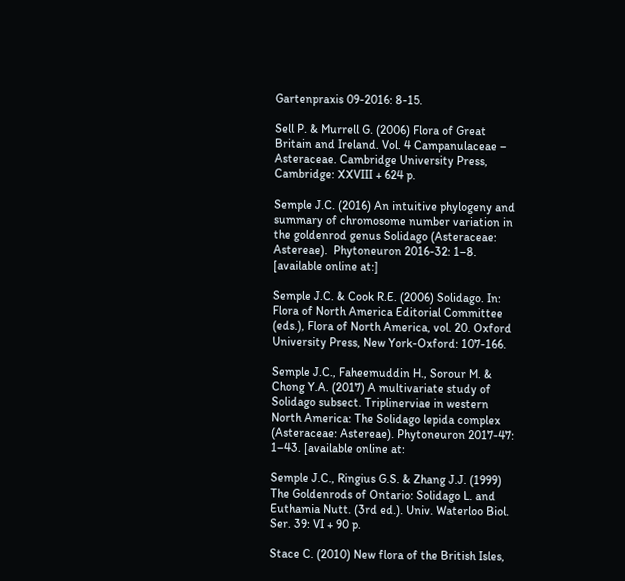Gartenpraxis 09-2016: 8-15.

Sell P. & Murrell G. (2006) Flora of Great Britain and Ireland. Vol. 4 Campanulaceae – Asteraceae. Cambridge University Press, Cambridge: XXVIII + 624 p.

Semple J.C. (2016) An intuitive phylogeny and summary of chromosome number variation in the goldenrod genus Solidago (Asteraceae: Astereae).  Phytoneuron 2016-32: 1–8. [available online at:]

Semple J.C. & Cook R.E. (2006) Solidago. In: Flora of North America Editorial Committee (eds.), Flora of North America, vol. 20. Oxford University Press, New York-Oxford: 107-166.

Semple J.C., Faheemuddin H., Sorour M. & Chong Y.A. (2017) A multivariate study of Solidago subsect. Triplinerviae in western North America: The Solidago lepida complex (Asteraceae: Astereae). Phytoneuron 2017-47: 1–43. [available online at:

Semple J.C., Ringius G.S. & Zhang J.J. (1999) The Goldenrods of Ontario: Solidago L. and Euthamia Nutt. (3rd ed.). Univ. Waterloo Biol. Ser. 39: VI + 90 p.

Stace C. (2010) New flora of the British Isles,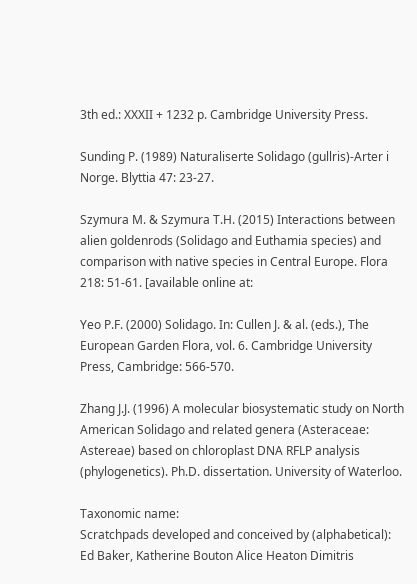3th ed.: XXXII + 1232 p. Cambridge University Press.

Sunding P. (1989) Naturaliserte Solidago (gullris)-Arter i Norge. Blyttia 47: 23-27.

Szymura M. & Szymura T.H. (2015) Interactions between alien goldenrods (Solidago and Euthamia species) and comparison with native species in Central Europe. Flora 218: 51-61. [available online at:

Yeo P.F. (2000) Solidago. In: Cullen J. & al. (eds.), The European Garden Flora, vol. 6. Cambridge University Press, Cambridge: 566-570.

Zhang J.J. (1996) A molecular biosystematic study on North American Solidago and related genera (Asteraceae: Astereae) based on chloroplast DNA RFLP analysis (phylogenetics). Ph.D. dissertation. University of Waterloo.

Taxonomic name:
Scratchpads developed and conceived by (alphabetical): Ed Baker, Katherine Bouton Alice Heaton Dimitris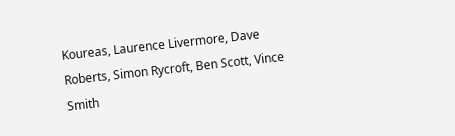Koureas, Laurence Livermore, Dave Roberts, Simon Rycroft, Ben Scott, Vince Smith